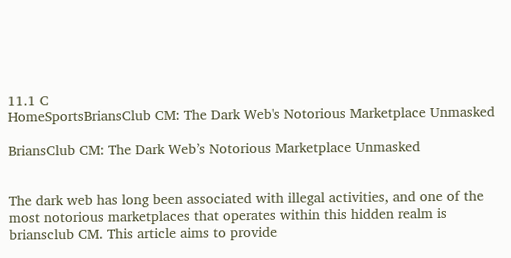11.1 C
HomeSportsBriansClub CM: The Dark Web's Notorious Marketplace Unmasked

BriansClub CM: The Dark Web’s Notorious Marketplace Unmasked


The dark web has long been associated with illegal activities, and one of the most notorious marketplaces that operates within this hidden realm is briansclub CM. This article aims to provide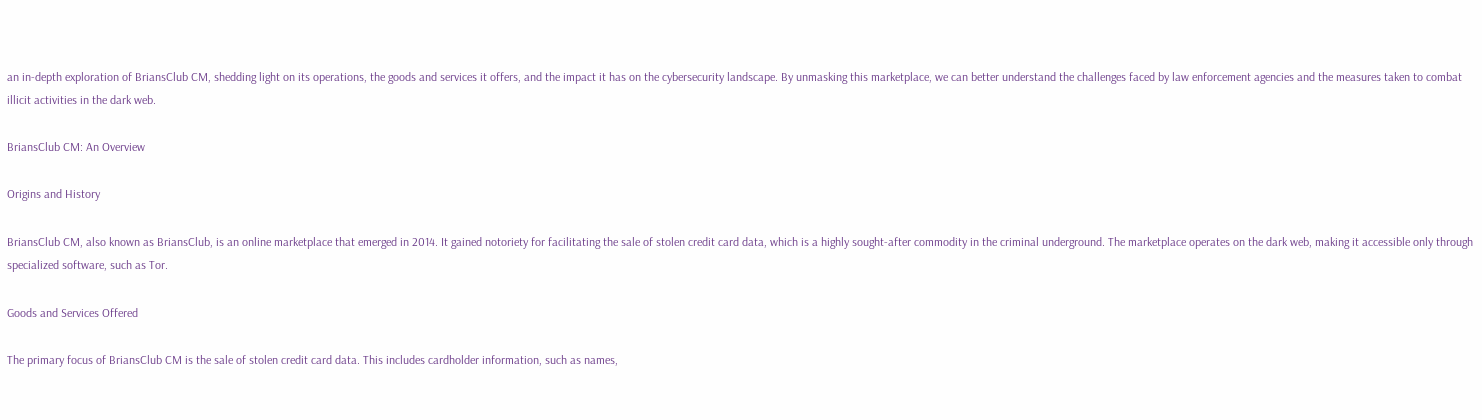an in-depth exploration of BriansClub CM, shedding light on its operations, the goods and services it offers, and the impact it has on the cybersecurity landscape. By unmasking this marketplace, we can better understand the challenges faced by law enforcement agencies and the measures taken to combat illicit activities in the dark web.

BriansClub CM: An Overview

Origins and History

BriansClub CM, also known as BriansClub, is an online marketplace that emerged in 2014. It gained notoriety for facilitating the sale of stolen credit card data, which is a highly sought-after commodity in the criminal underground. The marketplace operates on the dark web, making it accessible only through specialized software, such as Tor.

Goods and Services Offered

The primary focus of BriansClub CM is the sale of stolen credit card data. This includes cardholder information, such as names,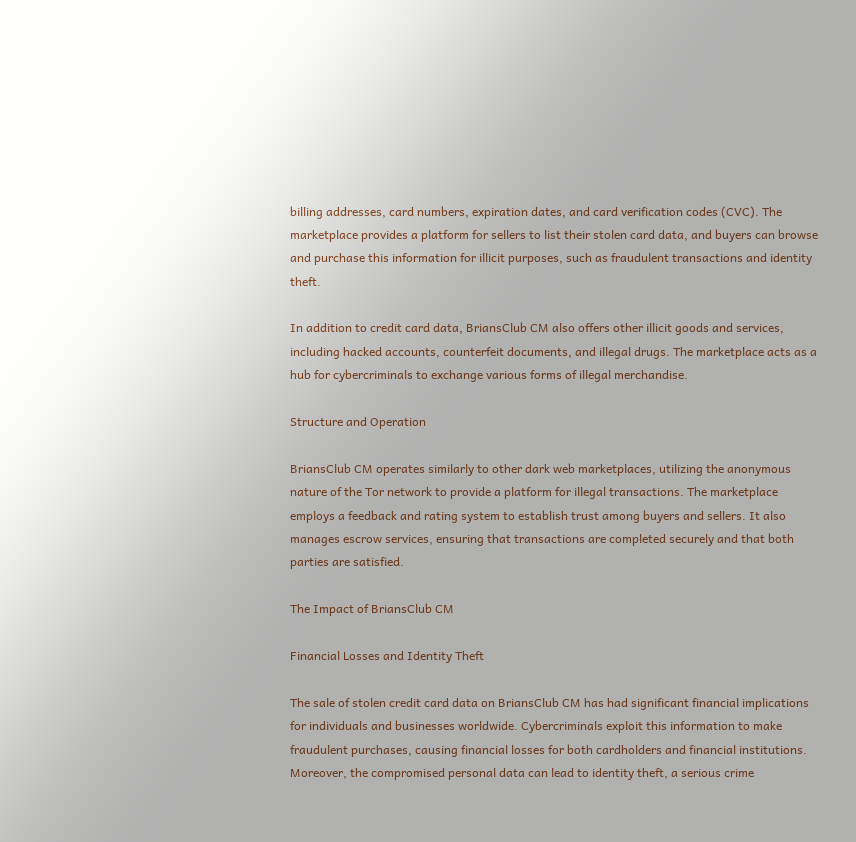billing addresses, card numbers, expiration dates, and card verification codes (CVC). The marketplace provides a platform for sellers to list their stolen card data, and buyers can browse and purchase this information for illicit purposes, such as fraudulent transactions and identity theft.

In addition to credit card data, BriansClub CM also offers other illicit goods and services, including hacked accounts, counterfeit documents, and illegal drugs. The marketplace acts as a hub for cybercriminals to exchange various forms of illegal merchandise.

Structure and Operation

BriansClub CM operates similarly to other dark web marketplaces, utilizing the anonymous nature of the Tor network to provide a platform for illegal transactions. The marketplace employs a feedback and rating system to establish trust among buyers and sellers. It also manages escrow services, ensuring that transactions are completed securely and that both parties are satisfied.

The Impact of BriansClub CM

Financial Losses and Identity Theft

The sale of stolen credit card data on BriansClub CM has had significant financial implications for individuals and businesses worldwide. Cybercriminals exploit this information to make fraudulent purchases, causing financial losses for both cardholders and financial institutions. Moreover, the compromised personal data can lead to identity theft, a serious crime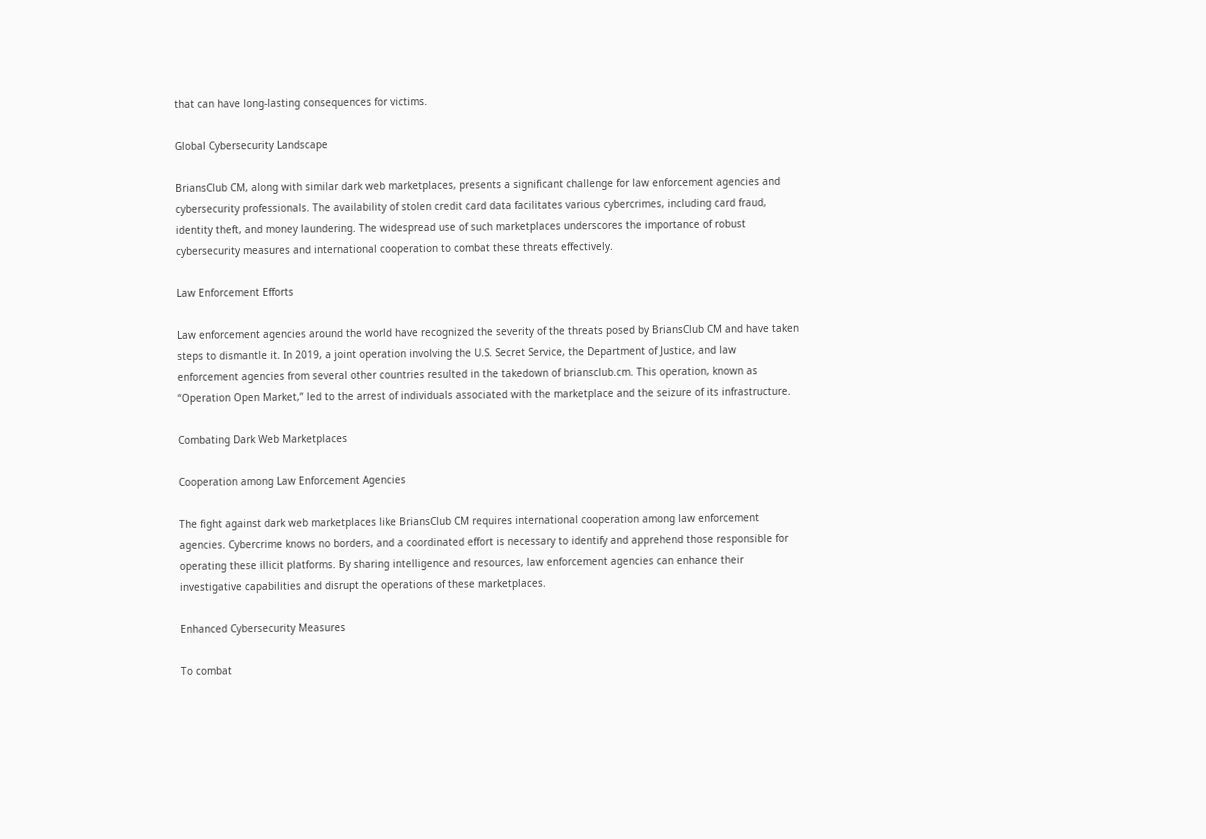that can have long-lasting consequences for victims.

Global Cybersecurity Landscape

BriansClub CM, along with similar dark web marketplaces, presents a significant challenge for law enforcement agencies and cybersecurity professionals. The availability of stolen credit card data facilitates various cybercrimes, including card fraud, identity theft, and money laundering. The widespread use of such marketplaces underscores the importance of robust cybersecurity measures and international cooperation to combat these threats effectively.

Law Enforcement Efforts

Law enforcement agencies around the world have recognized the severity of the threats posed by BriansClub CM and have taken steps to dismantle it. In 2019, a joint operation involving the U.S. Secret Service, the Department of Justice, and law enforcement agencies from several other countries resulted in the takedown of briansclub.cm. This operation, known as “Operation Open Market,” led to the arrest of individuals associated with the marketplace and the seizure of its infrastructure.

Combating Dark Web Marketplaces

Cooperation among Law Enforcement Agencies

The fight against dark web marketplaces like BriansClub CM requires international cooperation among law enforcement agencies. Cybercrime knows no borders, and a coordinated effort is necessary to identify and apprehend those responsible for operating these illicit platforms. By sharing intelligence and resources, law enforcement agencies can enhance their investigative capabilities and disrupt the operations of these marketplaces.

Enhanced Cybersecurity Measures

To combat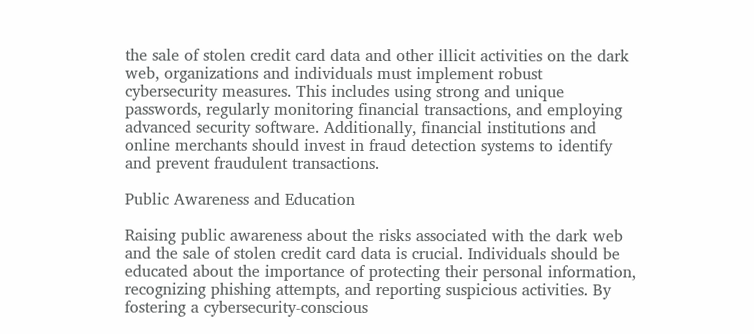the sale of stolen credit card data and other illicit activities on the dark web, organizations and individuals must implement robust cybersecurity measures. This includes using strong and unique passwords, regularly monitoring financial transactions, and employing advanced security software. Additionally, financial institutions and online merchants should invest in fraud detection systems to identify and prevent fraudulent transactions.

Public Awareness and Education

Raising public awareness about the risks associated with the dark web and the sale of stolen credit card data is crucial. Individuals should be educated about the importance of protecting their personal information, recognizing phishing attempts, and reporting suspicious activities. By fostering a cybersecurity-conscious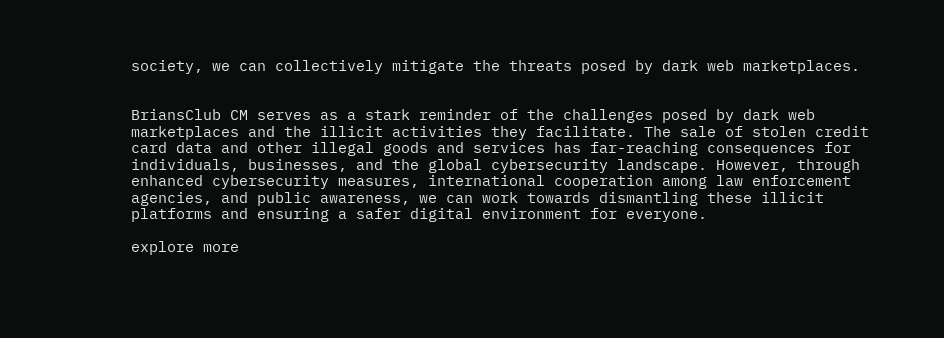society, we can collectively mitigate the threats posed by dark web marketplaces.


BriansClub CM serves as a stark reminder of the challenges posed by dark web marketplaces and the illicit activities they facilitate. The sale of stolen credit card data and other illegal goods and services has far-reaching consequences for individuals, businesses, and the global cybersecurity landscape. However, through enhanced cybersecurity measures, international cooperation among law enforcement agencies, and public awareness, we can work towards dismantling these illicit platforms and ensuring a safer digital environment for everyone.

explore more